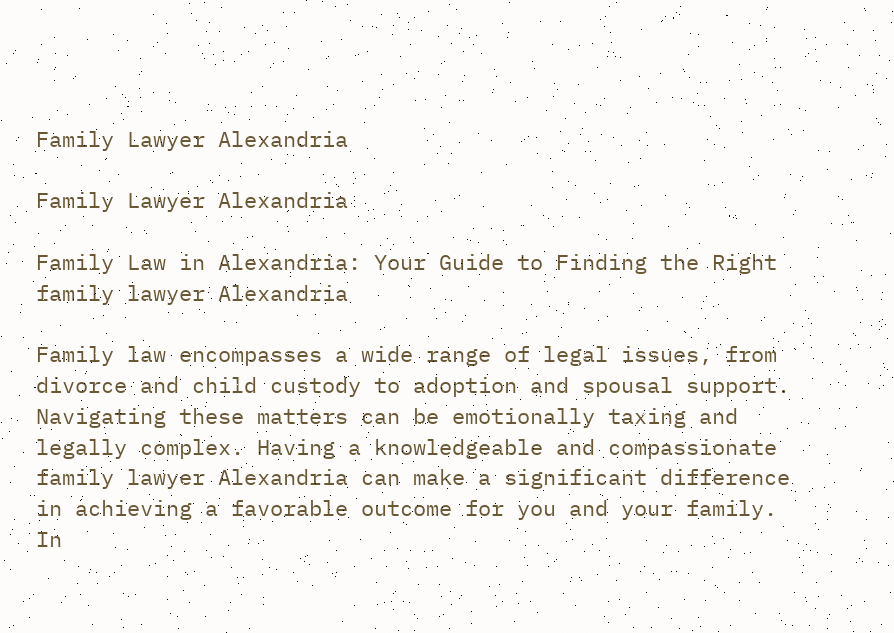Family Lawyer Alexandria

Family Lawyer Alexandria

Family Law in Alexandria: Your Guide to Finding the Right family lawyer Alexandria

Family law encompasses a wide range of legal issues, from divorce and child custody to adoption and spousal support. Navigating these matters can be emotionally taxing and legally complex. Having a knowledgeable and compassionate family lawyer Alexandria can make a significant difference in achieving a favorable outcome for you and your family. In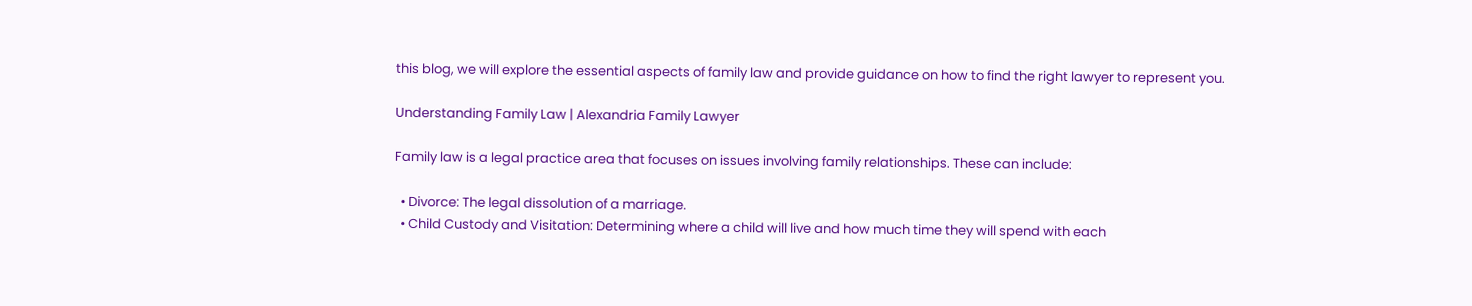this blog, we will explore the essential aspects of family law and provide guidance on how to find the right lawyer to represent you.

Understanding Family Law | Alexandria Family Lawyer

Family law is a legal practice area that focuses on issues involving family relationships. These can include:

  • Divorce: The legal dissolution of a marriage.
  • Child Custody and Visitation: Determining where a child will live and how much time they will spend with each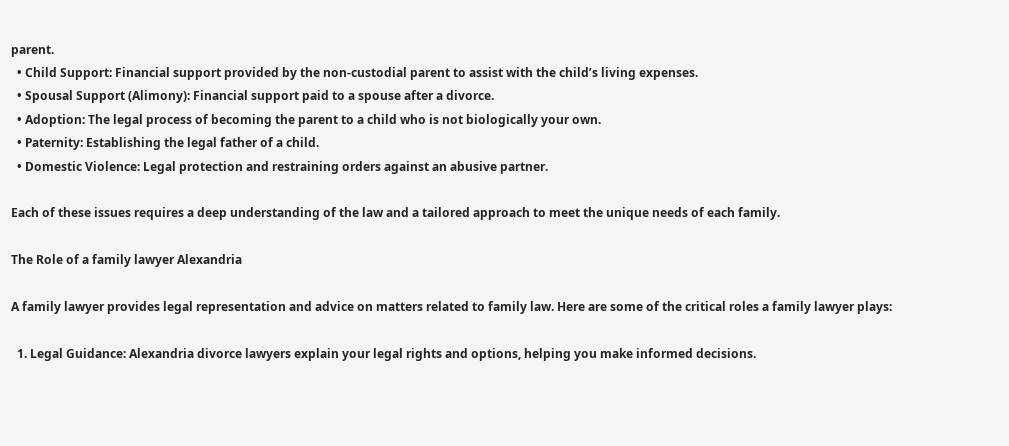parent.
  • Child Support: Financial support provided by the non-custodial parent to assist with the child’s living expenses.
  • Spousal Support (Alimony): Financial support paid to a spouse after a divorce.
  • Adoption: The legal process of becoming the parent to a child who is not biologically your own.
  • Paternity: Establishing the legal father of a child.
  • Domestic Violence: Legal protection and restraining orders against an abusive partner.

Each of these issues requires a deep understanding of the law and a tailored approach to meet the unique needs of each family.

The Role of a family lawyer Alexandria

A family lawyer provides legal representation and advice on matters related to family law. Here are some of the critical roles a family lawyer plays:

  1. Legal Guidance: Alexandria divorce lawyers explain your legal rights and options, helping you make informed decisions.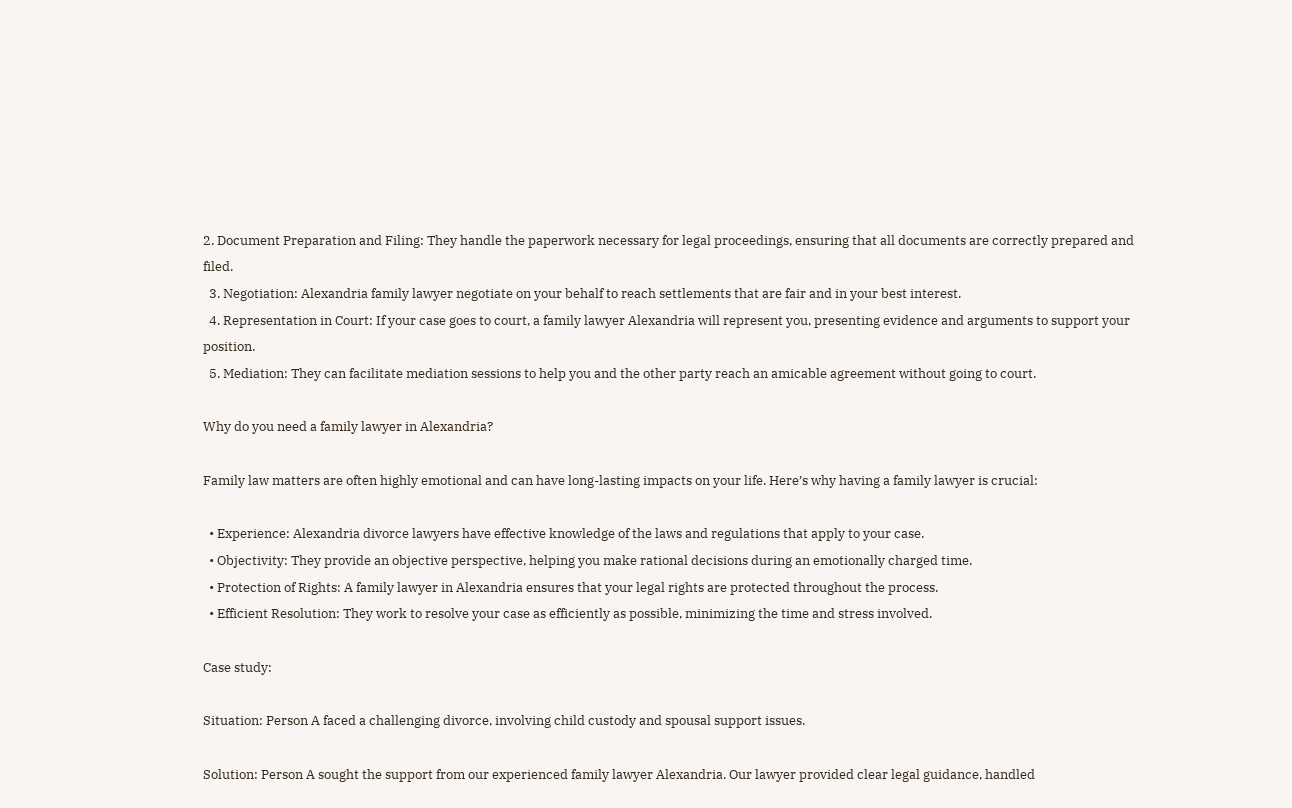2. Document Preparation and Filing: They handle the paperwork necessary for legal proceedings, ensuring that all documents are correctly prepared and filed.
  3. Negotiation: Alexandria family lawyer negotiate on your behalf to reach settlements that are fair and in your best interest.
  4. Representation in Court: If your case goes to court, a family lawyer Alexandria will represent you, presenting evidence and arguments to support your position.
  5. Mediation: They can facilitate mediation sessions to help you and the other party reach an amicable agreement without going to court.

Why do you need a family lawyer in Alexandria?

Family law matters are often highly emotional and can have long-lasting impacts on your life. Here’s why having a family lawyer is crucial:

  • Experience: Alexandria divorce lawyers have effective knowledge of the laws and regulations that apply to your case.
  • Objectivity: They provide an objective perspective, helping you make rational decisions during an emotionally charged time.
  • Protection of Rights: A family lawyer in Alexandria ensures that your legal rights are protected throughout the process.
  • Efficient Resolution: They work to resolve your case as efficiently as possible, minimizing the time and stress involved.

Case study:

Situation: Person A faced a challenging divorce, involving child custody and spousal support issues.

Solution: Person A sought the support from our experienced family lawyer Alexandria. Our lawyer provided clear legal guidance, handled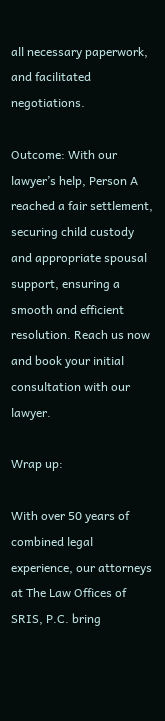all necessary paperwork, and facilitated negotiations.

Outcome: With our lawyer’s help, Person A reached a fair settlement, securing child custody and appropriate spousal support, ensuring a smooth and efficient resolution. Reach us now and book your initial consultation with our lawyer.

Wrap up:

With over 50 years of combined legal experience, our attorneys at The Law Offices of SRIS, P.C. bring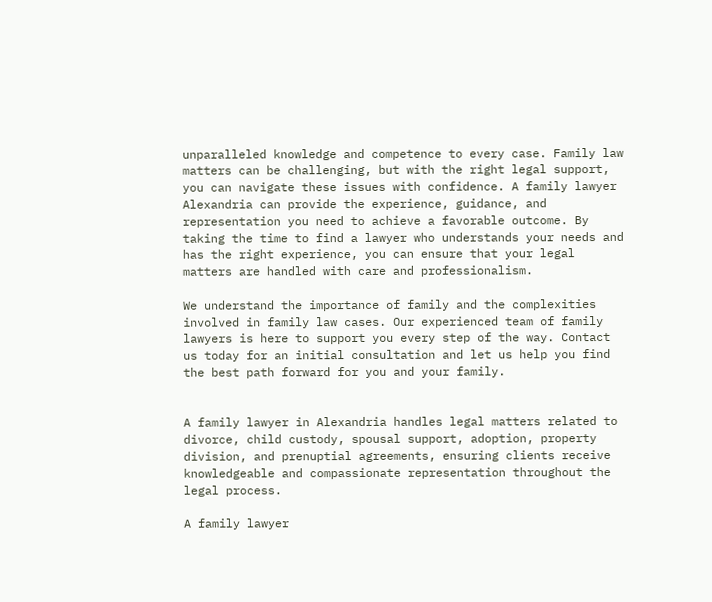unparalleled knowledge and competence to every case. Family law matters can be challenging, but with the right legal support, you can navigate these issues with confidence. A family lawyer Alexandria can provide the experience, guidance, and representation you need to achieve a favorable outcome. By taking the time to find a lawyer who understands your needs and has the right experience, you can ensure that your legal matters are handled with care and professionalism.

We understand the importance of family and the complexities involved in family law cases. Our experienced team of family lawyers is here to support you every step of the way. Contact us today for an initial consultation and let us help you find the best path forward for you and your family.


A family lawyer in Alexandria handles legal matters related to divorce, child custody, spousal support, adoption, property division, and prenuptial agreements, ensuring clients receive knowledgeable and compassionate representation throughout the legal process.

A family lawyer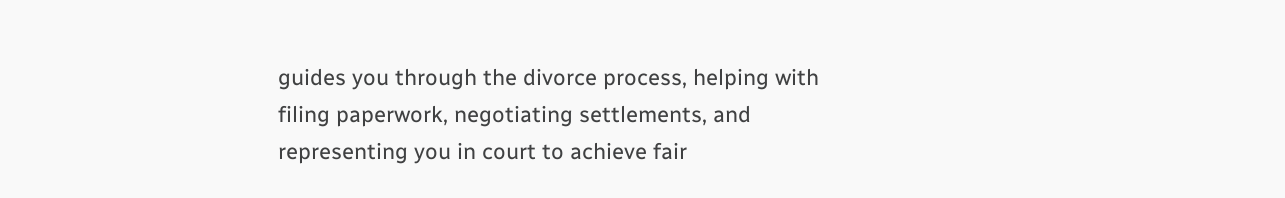guides you through the divorce process, helping with filing paperwork, negotiating settlements, and representing you in court to achieve fair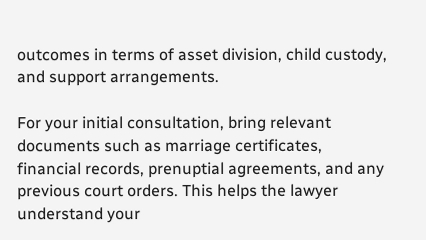outcomes in terms of asset division, child custody, and support arrangements.

For your initial consultation, bring relevant documents such as marriage certificates, financial records, prenuptial agreements, and any previous court orders. This helps the lawyer understand your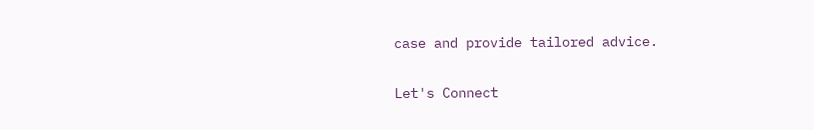case and provide tailored advice.

Let's Connect